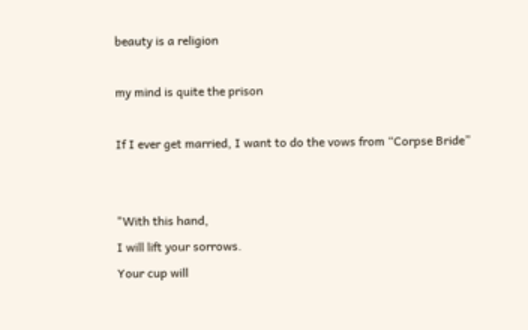beauty is a religion

my mind is quite the prison

If I ever get married, I want to do the vows from “Corpse Bride”


"With this hand,
I will lift your sorrows.
Your cup will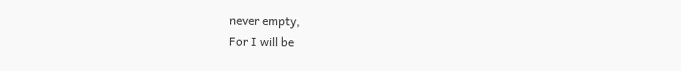never empty,
For I will be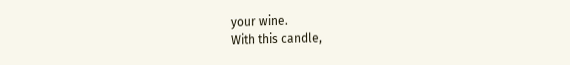your wine.
With this candle,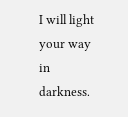I will light your way in darkness.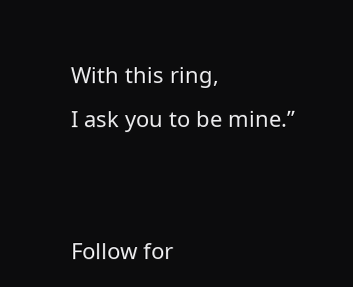With this ring,
I ask you to be mine.”


Follow for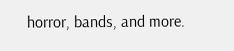horror, bands, and more.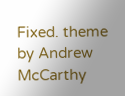Fixed. theme by Andrew McCarthy